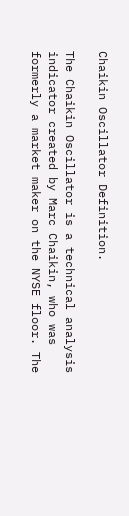Chaikin Oscillator Definition.

The Chaikin Oscillator is a technical analysis indicator created by Marc Chaikin, who was formerly a market maker on the NYSE floor. The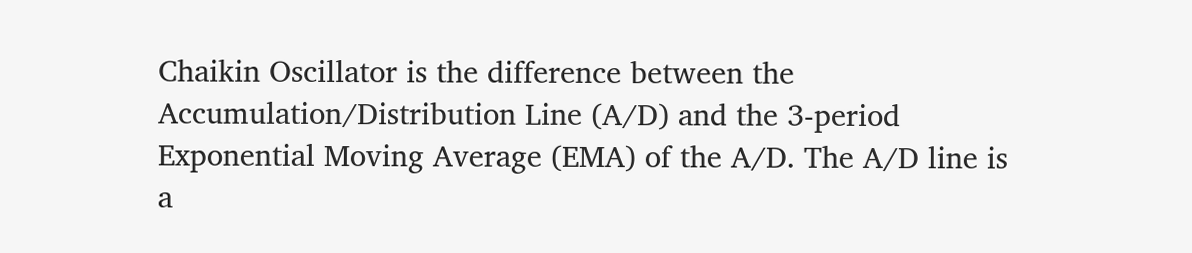Chaikin Oscillator is the difference between the Accumulation/Distribution Line (A/D) and the 3-period Exponential Moving Average (EMA) of the A/D. The A/D line is a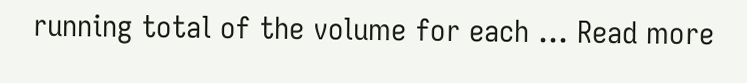running total of the volume for each … Read more